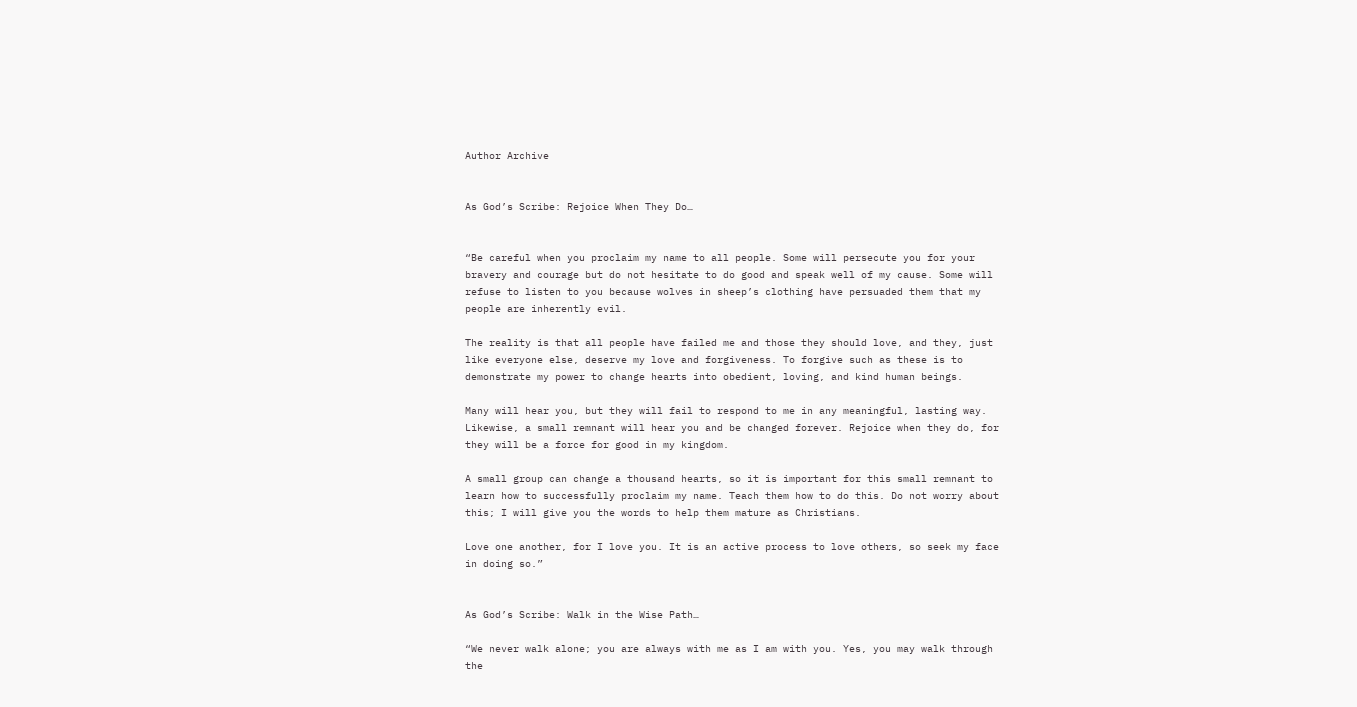Author Archive


As God’s Scribe: Rejoice When They Do…


“Be careful when you proclaim my name to all people. Some will persecute you for your bravery and courage but do not hesitate to do good and speak well of my cause. Some will refuse to listen to you because wolves in sheep’s clothing have persuaded them that my people are inherently evil.

The reality is that all people have failed me and those they should love, and they, just like everyone else, deserve my love and forgiveness. To forgive such as these is to demonstrate my power to change hearts into obedient, loving, and kind human beings.

Many will hear you, but they will fail to respond to me in any meaningful, lasting way. Likewise, a small remnant will hear you and be changed forever. Rejoice when they do, for they will be a force for good in my kingdom.

A small group can change a thousand hearts, so it is important for this small remnant to learn how to successfully proclaim my name. Teach them how to do this. Do not worry about this; I will give you the words to help them mature as Christians.

Love one another, for I love you. It is an active process to love others, so seek my face in doing so.”


As God’s Scribe: Walk in the Wise Path…

“We never walk alone; you are always with me as I am with you. Yes, you may walk through the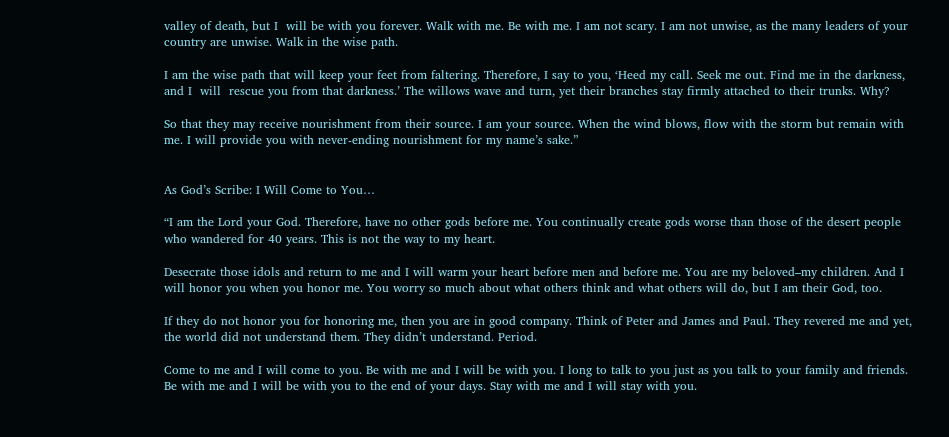valley of death, but I  will be with you forever. Walk with me. Be with me. I am not scary. I am not unwise, as the many leaders of your country are unwise. Walk in the wise path.

I am the wise path that will keep your feet from faltering. Therefore, I say to you, ‘Heed my call. Seek me out. Find me in the darkness, and I  will  rescue you from that darkness.’ The willows wave and turn, yet their branches stay firmly attached to their trunks. Why?

So that they may receive nourishment from their source. I am your source. When the wind blows, flow with the storm but remain with me. I will provide you with never-ending nourishment for my name’s sake.”


As God’s Scribe: I Will Come to You…

“I am the Lord your God. Therefore, have no other gods before me. You continually create gods worse than those of the desert people who wandered for 40 years. This is not the way to my heart.

Desecrate those idols and return to me and I will warm your heart before men and before me. You are my beloved–my children. And I will honor you when you honor me. You worry so much about what others think and what others will do, but I am their God, too.

If they do not honor you for honoring me, then you are in good company. Think of Peter and James and Paul. They revered me and yet, the world did not understand them. They didn’t understand. Period.

Come to me and I will come to you. Be with me and I will be with you. I long to talk to you just as you talk to your family and friends. Be with me and I will be with you to the end of your days. Stay with me and I will stay with you.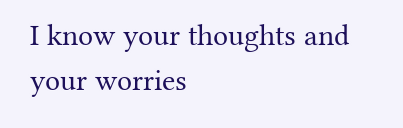I know your thoughts and your worries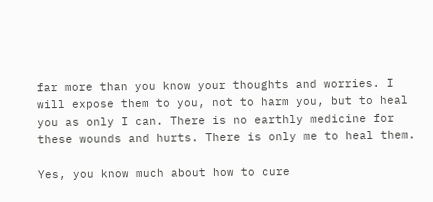far more than you know your thoughts and worries. I will expose them to you, not to harm you, but to heal you as only I can. There is no earthly medicine for these wounds and hurts. There is only me to heal them.

Yes, you know much about how to cure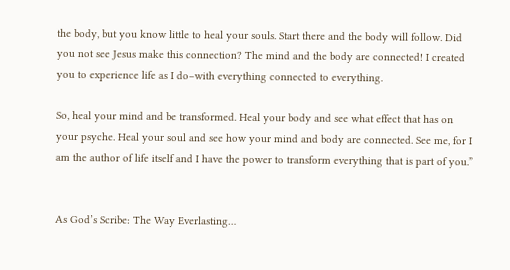the body, but you know little to heal your souls. Start there and the body will follow. Did you not see Jesus make this connection? The mind and the body are connected! I created you to experience life as I do–with everything connected to everything.

So, heal your mind and be transformed. Heal your body and see what effect that has on your psyche. Heal your soul and see how your mind and body are connected. See me, for I am the author of life itself and I have the power to transform everything that is part of you.”


As God’s Scribe: The Way Everlasting…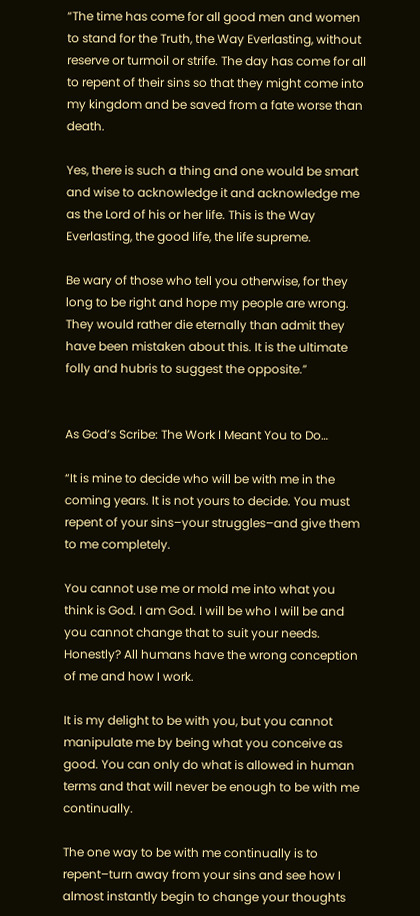“The time has come for all good men and women to stand for the Truth, the Way Everlasting, without reserve or turmoil or strife. The day has come for all to repent of their sins so that they might come into my kingdom and be saved from a fate worse than death.

Yes, there is such a thing and one would be smart and wise to acknowledge it and acknowledge me as the Lord of his or her life. This is the Way Everlasting, the good life, the life supreme.

Be wary of those who tell you otherwise, for they long to be right and hope my people are wrong. They would rather die eternally than admit they have been mistaken about this. It is the ultimate folly and hubris to suggest the opposite.”


As God’s Scribe: The Work I Meant You to Do…

“It is mine to decide who will be with me in the coming years. It is not yours to decide. You must repent of your sins–your struggles–and give them to me completely.

You cannot use me or mold me into what you think is God. I am God. I will be who I will be and you cannot change that to suit your needs. Honestly? All humans have the wrong conception of me and how I work.

It is my delight to be with you, but you cannot manipulate me by being what you conceive as good. You can only do what is allowed in human terms and that will never be enough to be with me continually.

The one way to be with me continually is to repent–turn away from your sins and see how I almost instantly begin to change your thoughts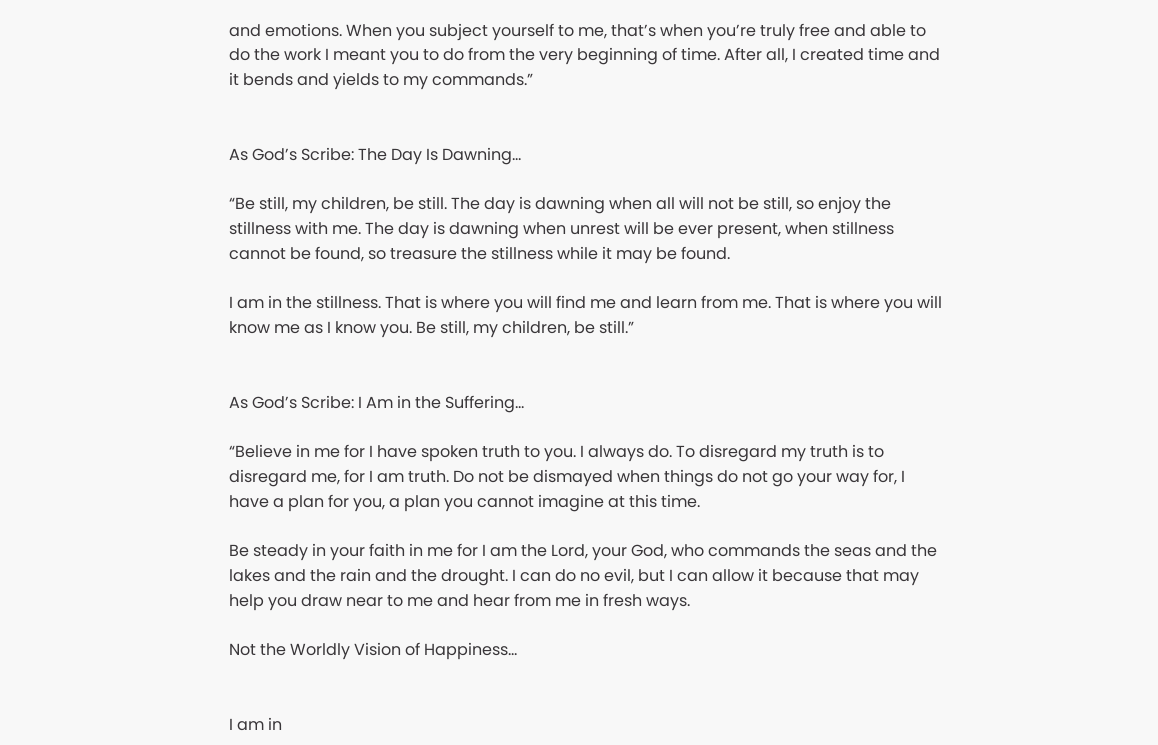and emotions. When you subject yourself to me, that’s when you’re truly free and able to do the work I meant you to do from the very beginning of time. After all, I created time and it bends and yields to my commands.”


As God’s Scribe: The Day Is Dawning…

“Be still, my children, be still. The day is dawning when all will not be still, so enjoy the stillness with me. The day is dawning when unrest will be ever present, when stillness cannot be found, so treasure the stillness while it may be found.

I am in the stillness. That is where you will find me and learn from me. That is where you will know me as I know you. Be still, my children, be still.”


As God’s Scribe: I Am in the Suffering…

“Believe in me for I have spoken truth to you. I always do. To disregard my truth is to disregard me, for I am truth. Do not be dismayed when things do not go your way for, I have a plan for you, a plan you cannot imagine at this time.

Be steady in your faith in me for I am the Lord, your God, who commands the seas and the lakes and the rain and the drought. I can do no evil, but I can allow it because that may help you draw near to me and hear from me in fresh ways.

Not the Worldly Vision of Happiness…


I am in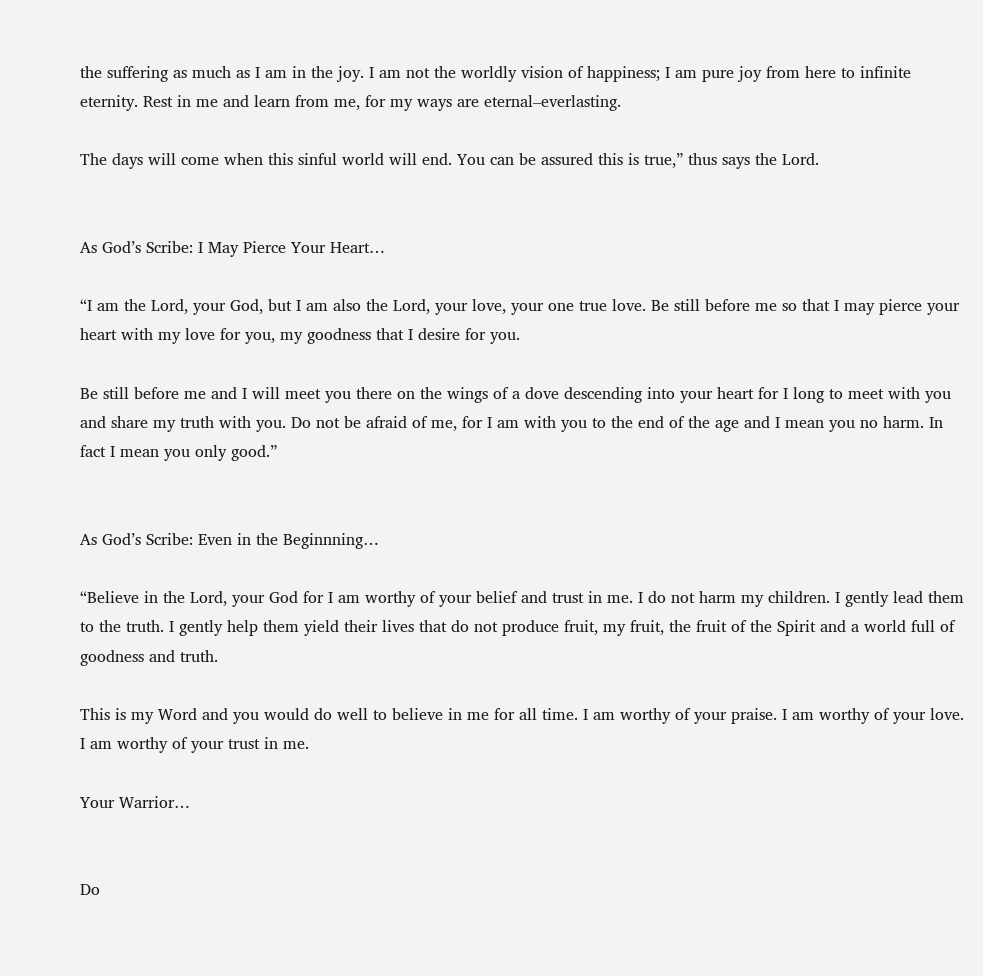the suffering as much as I am in the joy. I am not the worldly vision of happiness; I am pure joy from here to infinite eternity. Rest in me and learn from me, for my ways are eternal–everlasting.

The days will come when this sinful world will end. You can be assured this is true,” thus says the Lord.


As God’s Scribe: I May Pierce Your Heart…

“I am the Lord, your God, but I am also the Lord, your love, your one true love. Be still before me so that I may pierce your heart with my love for you, my goodness that I desire for you.

Be still before me and I will meet you there on the wings of a dove descending into your heart for I long to meet with you and share my truth with you. Do not be afraid of me, for I am with you to the end of the age and I mean you no harm. In fact I mean you only good.”


As God’s Scribe: Even in the Beginnning…

“Believe in the Lord, your God for I am worthy of your belief and trust in me. I do not harm my children. I gently lead them to the truth. I gently help them yield their lives that do not produce fruit, my fruit, the fruit of the Spirit and a world full of goodness and truth.

This is my Word and you would do well to believe in me for all time. I am worthy of your praise. I am worthy of your love. I am worthy of your trust in me.

Your Warrior…


Do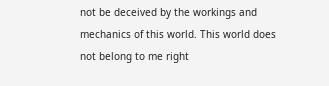not be deceived by the workings and mechanics of this world. This world does not belong to me right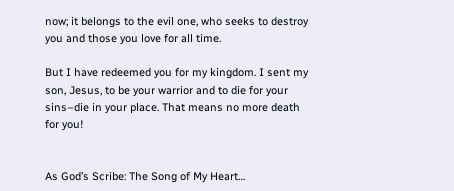now; it belongs to the evil one, who seeks to destroy you and those you love for all time.

But I have redeemed you for my kingdom. I sent my son, Jesus, to be your warrior and to die for your sins–die in your place. That means no more death for you!


As God’s Scribe: The Song of My Heart…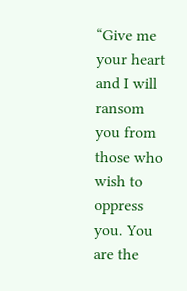“Give me your heart and I will ransom you from those who wish to oppress you. You are the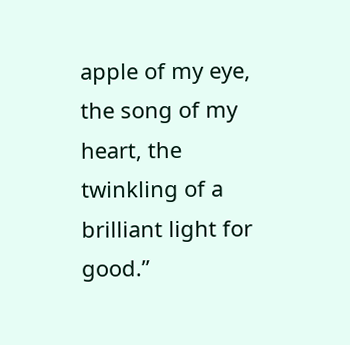apple of my eye, the song of my heart, the twinkling of a brilliant light for good.”